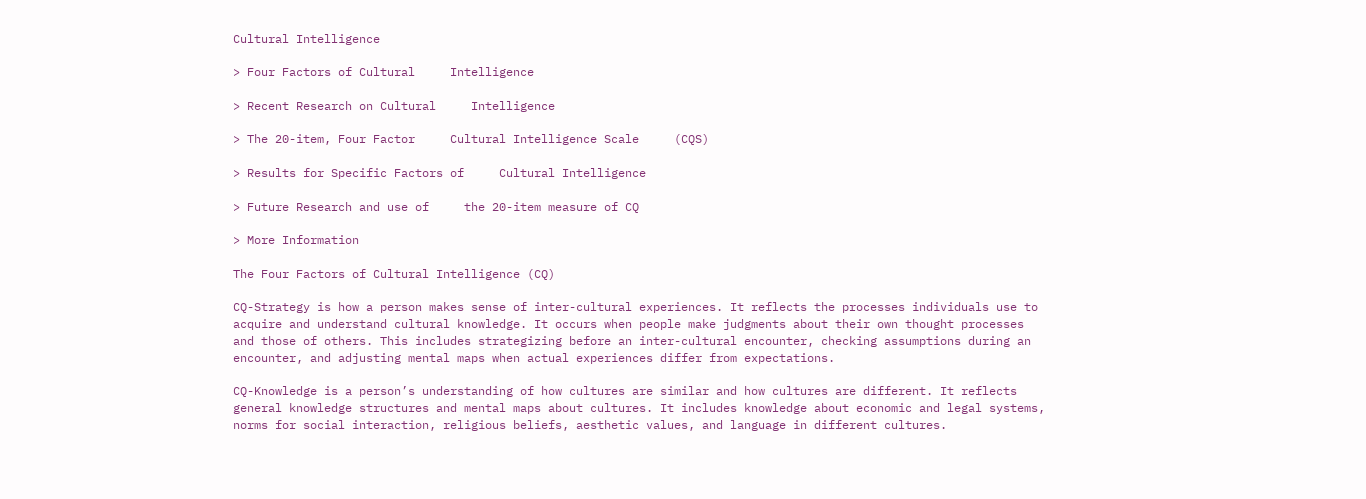Cultural Intelligence

> Four Factors of Cultural     Intelligence

> Recent Research on Cultural     Intelligence

> The 20-item, Four Factor     Cultural Intelligence Scale     (CQS)

> Results for Specific Factors of     Cultural Intelligence

> Future Research and use of     the 20-item measure of CQ

> More Information

The Four Factors of Cultural Intelligence (CQ)

CQ-Strategy is how a person makes sense of inter-cultural experiences. It reflects the processes individuals use to acquire and understand cultural knowledge. It occurs when people make judgments about their own thought processes and those of others. This includes strategizing before an inter-cultural encounter, checking assumptions during an encounter, and adjusting mental maps when actual experiences differ from expectations.

CQ-Knowledge is a person’s understanding of how cultures are similar and how cultures are different. It reflects general knowledge structures and mental maps about cultures. It includes knowledge about economic and legal systems, norms for social interaction, religious beliefs, aesthetic values, and language in different cultures.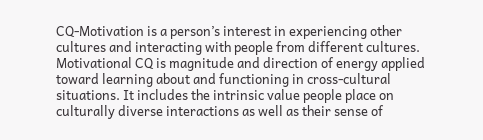CQ-Motivation is a person’s interest in experiencing other cultures and interacting with people from different cultures. Motivational CQ is magnitude and direction of energy applied toward learning about and functioning in cross-cultural situations. It includes the intrinsic value people place on culturally diverse interactions as well as their sense of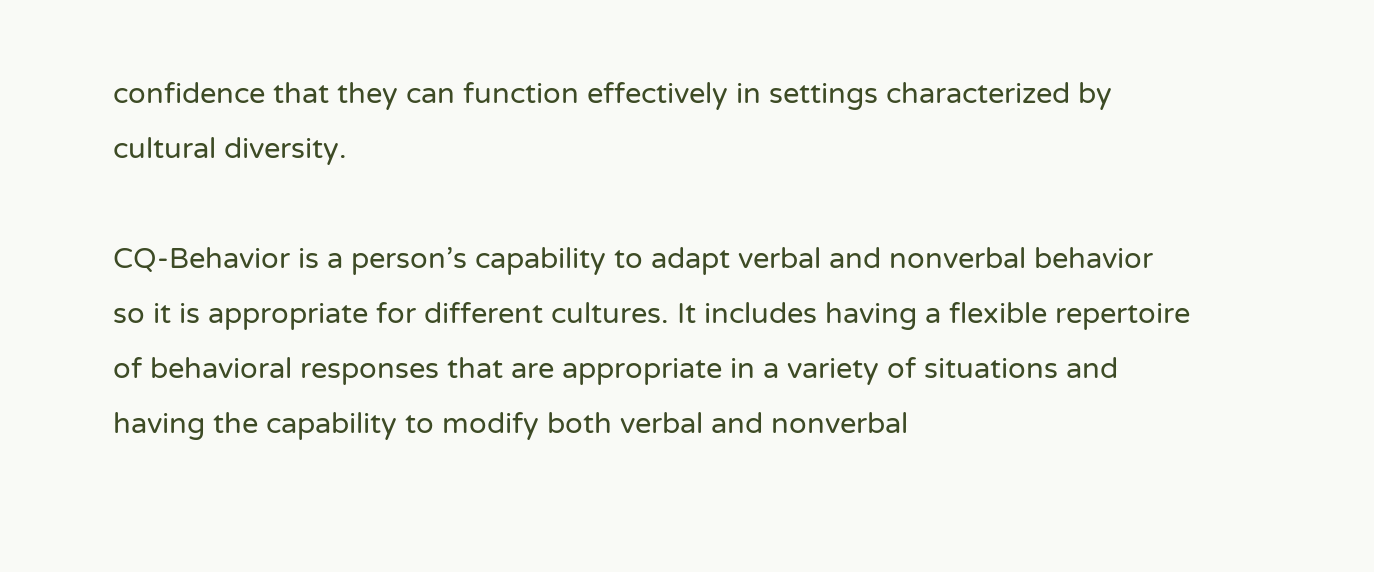confidence that they can function effectively in settings characterized by cultural diversity.

CQ-Behavior is a person’s capability to adapt verbal and nonverbal behavior so it is appropriate for different cultures. It includes having a flexible repertoire of behavioral responses that are appropriate in a variety of situations and having the capability to modify both verbal and nonverbal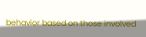behavior based on those involved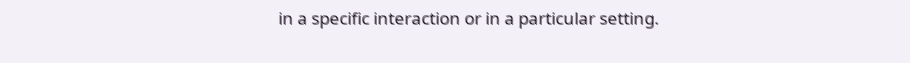in a specific interaction or in a particular setting.